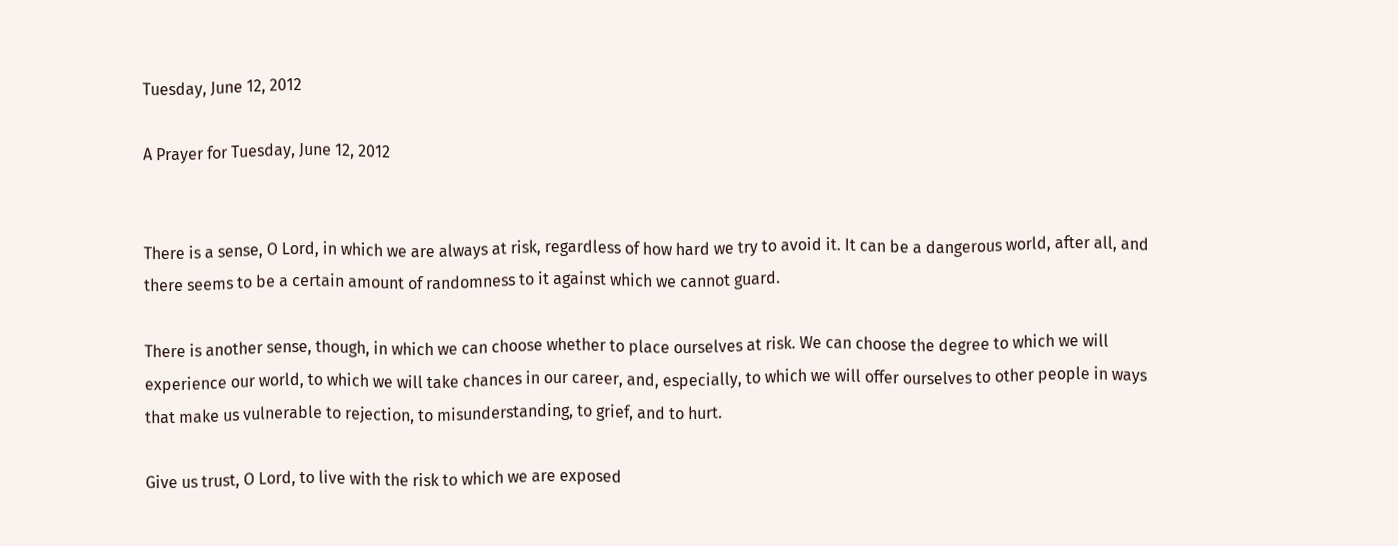Tuesday, June 12, 2012

A Prayer for Tuesday, June 12, 2012


There is a sense, O Lord, in which we are always at risk, regardless of how hard we try to avoid it. It can be a dangerous world, after all, and there seems to be a certain amount of randomness to it against which we cannot guard.

There is another sense, though, in which we can choose whether to place ourselves at risk. We can choose the degree to which we will experience our world, to which we will take chances in our career, and, especially, to which we will offer ourselves to other people in ways that make us vulnerable to rejection, to misunderstanding, to grief, and to hurt.

Give us trust, O Lord, to live with the risk to which we are exposed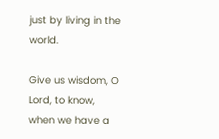just by living in the world.

Give us wisdom, O Lord, to know, when we have a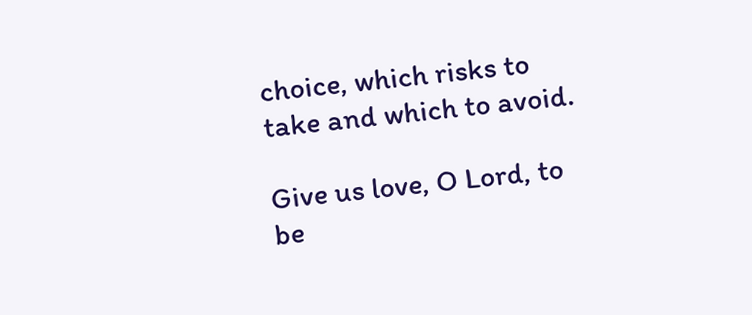choice, which risks to take and which to avoid.

Give us love, O Lord, to be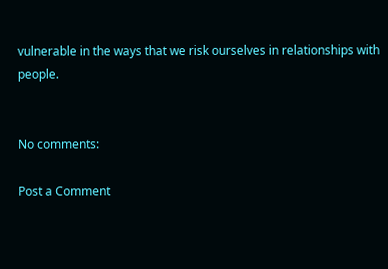vulnerable in the ways that we risk ourselves in relationships with people.


No comments:

Post a Comment